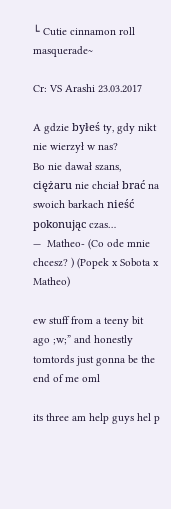└ Cutie cinnamon roll masquerade~

Cr: VS Arashi 23.03.2017

A gdzie byłeś ty, gdy nikt nie wierzył w nas?
Bo nie dawał szans, ciężaru nie chciał brać na swoich barkach nieść pokonując czas…
—  Matheo- (Co ode mnie chcesz? ) (Popek x Sobota x Matheo)

ew stuff from a teeny bit ago ;w;” and honestly tomtords just gonna be the end of me oml

its three am help guys hel p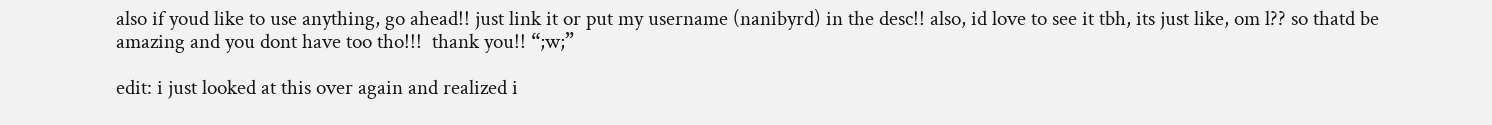also if youd like to use anything, go ahead!! just link it or put my username (nanibyrd) in the desc!! also, id love to see it tbh, its just like, om l?? so thatd be amazing and you dont have too tho!!!  thank you!! “;w;”

edit: i just looked at this over again and realized i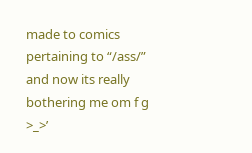made to comics pertaining to “/ass/” and now its really bothering me om f g  >_>’